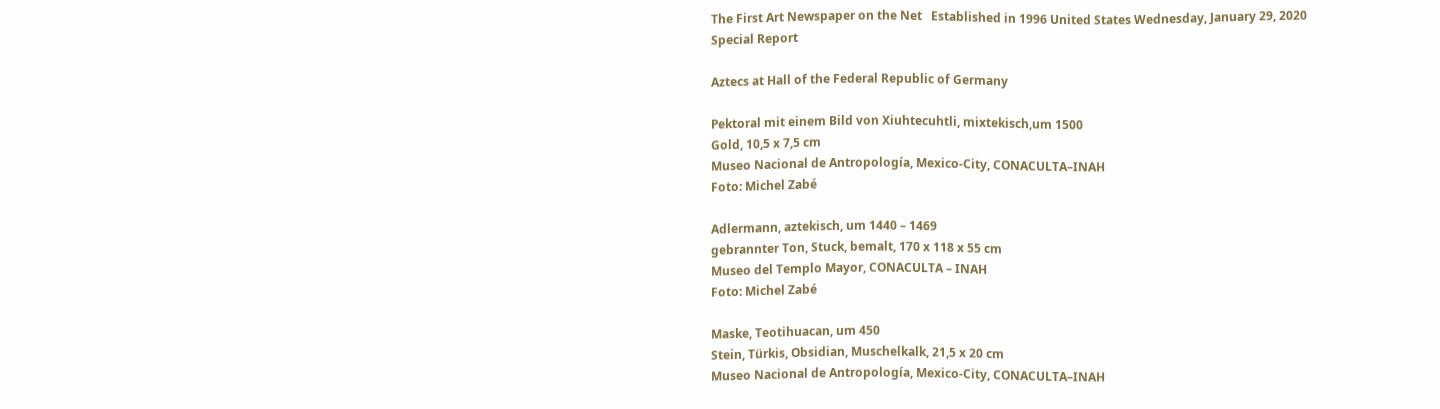The First Art Newspaper on the Net   Established in 1996 United States Wednesday, January 29, 2020
Special Report

Aztecs at Hall of the Federal Republic of Germany

Pektoral mit einem Bild von Xiuhtecuhtli, mixtekisch,um 1500
Gold, 10,5 x 7,5 cm
Museo Nacional de Antropología, Mexico-City, CONACULTA–INAH
Foto: Michel Zabé

Adlermann, aztekisch, um 1440 – 1469
gebrannter Ton, Stuck, bemalt, 170 x 118 x 55 cm
Museo del Templo Mayor, CONACULTA – INAH
Foto: Michel Zabé

Maske, Teotihuacan, um 450
Stein, Türkis, Obsidian, Muschelkalk, 21,5 x 20 cm
Museo Nacional de Antropología, Mexico-City, CONACULTA–INAH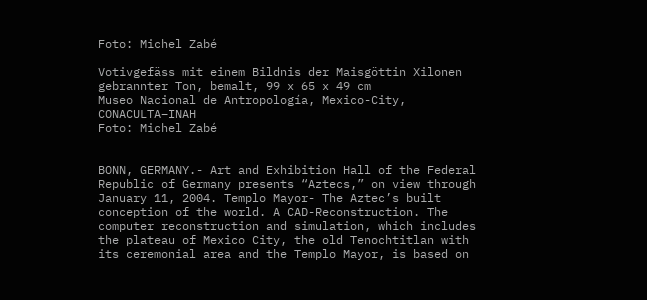Foto: Michel Zabé

Votivgefäss mit einem Bildnis der Maisgöttin Xilonen
gebrannter Ton, bemalt, 99 x 65 x 49 cm
Museo Nacional de Antropología, Mexico-City, CONACULTA–INAH
Foto: Michel Zabé


BONN, GERMANY.- Art and Exhibition Hall of the Federal Republic of Germany presents “Aztecs,” on view through January 11, 2004. Templo Mayor- The Aztec’s built conception of the world. A CAD-Reconstruction. The computer reconstruction and simulation, which includes the plateau of Mexico City, the old Tenochtitlan with its ceremonial area and the Templo Mayor, is based on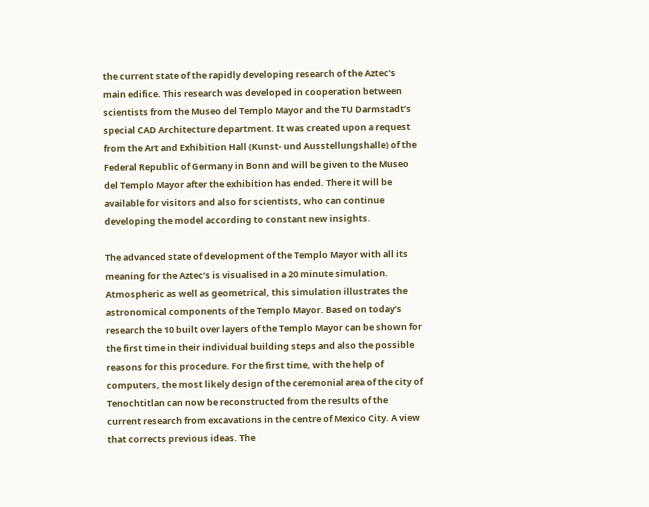the current state of the rapidly developing research of the Aztec’s main edifice. This research was developed in cooperation between scientists from the Museo del Templo Mayor and the TU Darmstadt’s special CAD Architecture department. It was created upon a request from the Art and Exhibition Hall (Kunst- und Ausstellungshalle) of the Federal Republic of Germany in Bonn and will be given to the Museo del Templo Mayor after the exhibition has ended. There it will be available for visitors and also for scientists, who can continue developing the model according to constant new insights.

The advanced state of development of the Templo Mayor with all its meaning for the Aztec’s is visualised in a 20 minute simulation. Atmospheric as well as geometrical, this simulation illustrates the astronomical components of the Templo Mayor. Based on today’s research the 10 built over layers of the Templo Mayor can be shown for the first time in their individual building steps and also the possible reasons for this procedure. For the first time, with the help of computers, the most likely design of the ceremonial area of the city of Tenochtitlan can now be reconstructed from the results of the current research from excavations in the centre of Mexico City. A view that corrects previous ideas. The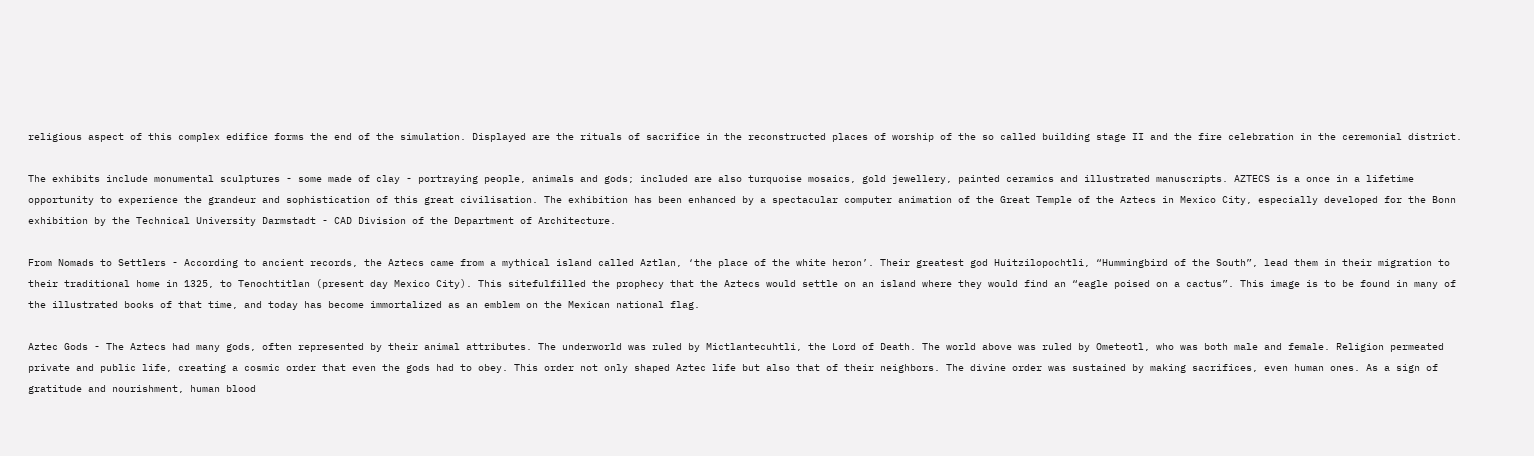religious aspect of this complex edifice forms the end of the simulation. Displayed are the rituals of sacrifice in the reconstructed places of worship of the so called building stage II and the fire celebration in the ceremonial district.

The exhibits include monumental sculptures - some made of clay - portraying people, animals and gods; included are also turquoise mosaics, gold jewellery, painted ceramics and illustrated manuscripts. AZTECS is a once in a lifetime opportunity to experience the grandeur and sophistication of this great civilisation. The exhibition has been enhanced by a spectacular computer animation of the Great Temple of the Aztecs in Mexico City, especially developed for the Bonn exhibition by the Technical University Darmstadt - CAD Division of the Department of Architecture.

From Nomads to Settlers - According to ancient records, the Aztecs came from a mythical island called Aztlan, ‘the place of the white heron’. Their greatest god Huitzilopochtli, “Hummingbird of the South”, lead them in their migration to their traditional home in 1325, to Tenochtitlan (present day Mexico City). This sitefulfilled the prophecy that the Aztecs would settle on an island where they would find an “eagle poised on a cactus”. This image is to be found in many of the illustrated books of that time, and today has become immortalized as an emblem on the Mexican national flag.

Aztec Gods - The Aztecs had many gods, often represented by their animal attributes. The underworld was ruled by Mictlantecuhtli, the Lord of Death. The world above was ruled by Ometeotl, who was both male and female. Religion permeated private and public life, creating a cosmic order that even the gods had to obey. This order not only shaped Aztec life but also that of their neighbors. The divine order was sustained by making sacrifices, even human ones. As a sign of gratitude and nourishment, human blood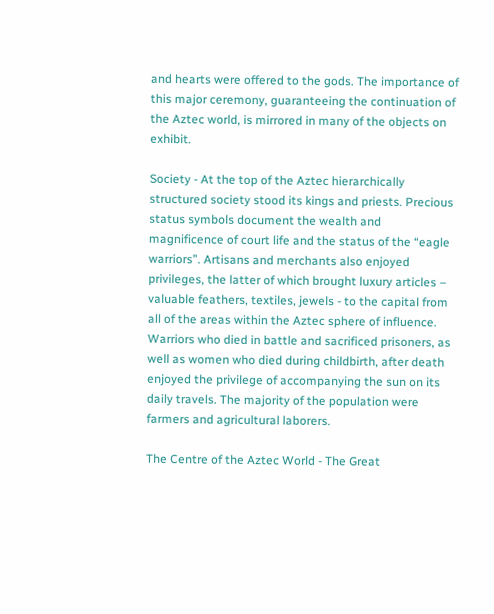and hearts were offered to the gods. The importance of this major ceremony, guaranteeing the continuation of the Aztec world, is mirrored in many of the objects on exhibit.

Society - At the top of the Aztec hierarchically structured society stood its kings and priests. Precious status symbols document the wealth and magnificence of court life and the status of the “eagle warriors”. Artisans and merchants also enjoyed privileges, the latter of which brought luxury articles – valuable feathers, textiles, jewels - to the capital from all of the areas within the Aztec sphere of influence. Warriors who died in battle and sacrificed prisoners, as well as women who died during childbirth, after death enjoyed the privilege of accompanying the sun on its daily travels. The majority of the population were farmers and agricultural laborers.

The Centre of the Aztec World - The Great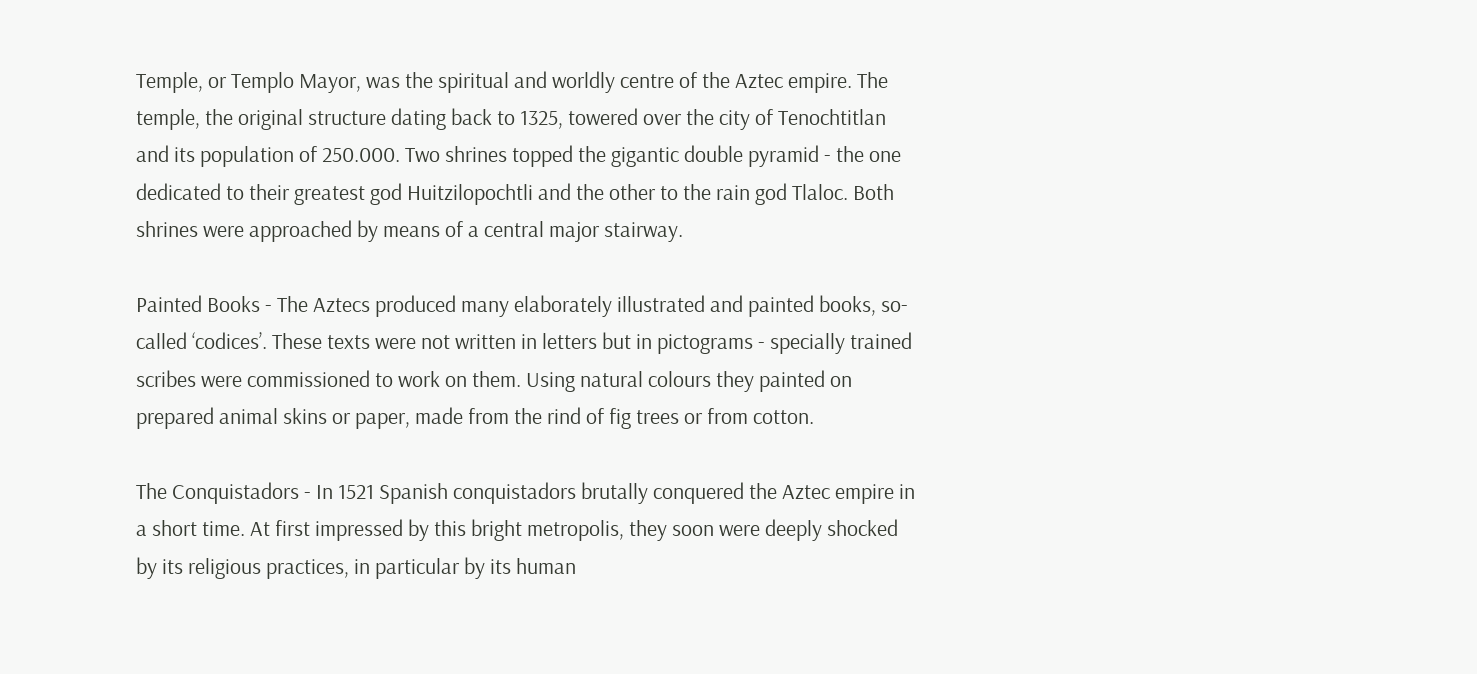Temple, or Templo Mayor, was the spiritual and worldly centre of the Aztec empire. The temple, the original structure dating back to 1325, towered over the city of Tenochtitlan and its population of 250.000. Two shrines topped the gigantic double pyramid - the one dedicated to their greatest god Huitzilopochtli and the other to the rain god Tlaloc. Both shrines were approached by means of a central major stairway.

Painted Books - The Aztecs produced many elaborately illustrated and painted books, so-called ‘codices’. These texts were not written in letters but in pictograms - specially trained scribes were commissioned to work on them. Using natural colours they painted on prepared animal skins or paper, made from the rind of fig trees or from cotton.

The Conquistadors - In 1521 Spanish conquistadors brutally conquered the Aztec empire in a short time. At first impressed by this bright metropolis, they soon were deeply shocked by its religious practices, in particular by its human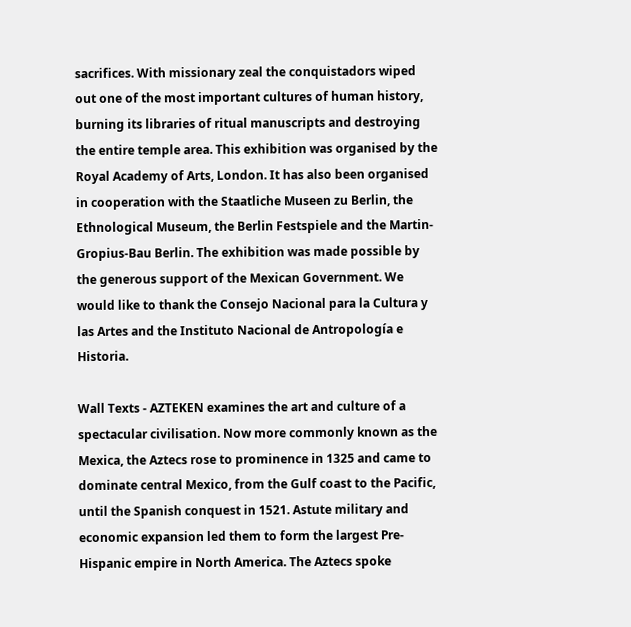sacrifices. With missionary zeal the conquistadors wiped out one of the most important cultures of human history, burning its libraries of ritual manuscripts and destroying the entire temple area. This exhibition was organised by the Royal Academy of Arts, London. It has also been organised in cooperation with the Staatliche Museen zu Berlin, the Ethnological Museum, the Berlin Festspiele and the Martin-Gropius-Bau Berlin. The exhibition was made possible by the generous support of the Mexican Government. We would like to thank the Consejo Nacional para la Cultura y las Artes and the Instituto Nacional de Antropología e Historia.

Wall Texts - AZTEKEN examines the art and culture of a spectacular civilisation. Now more commonly known as the Mexica, the Aztecs rose to prominence in 1325 and came to dominate central Mexico, from the Gulf coast to the Pacific, until the Spanish conquest in 1521. Astute military and economic expansion led them to form the largest Pre-Hispanic empire in North America. The Aztecs spoke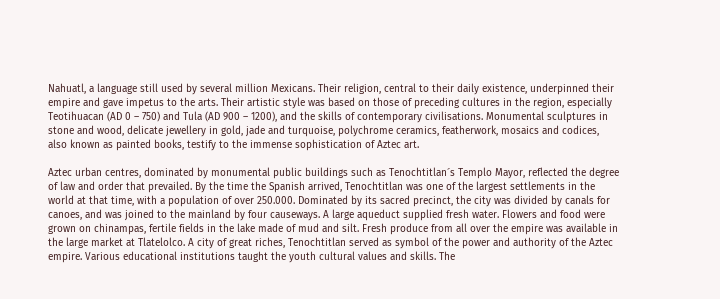Nahuatl, a language still used by several million Mexicans. Their religion, central to their daily existence, underpinned their empire and gave impetus to the arts. Their artistic style was based on those of preceding cultures in the region, especially Teotihuacan (AD 0 – 750) and Tula (AD 900 – 1200), and the skills of contemporary civilisations. Monumental sculptures in stone and wood, delicate jewellery in gold, jade and turquoise, polychrome ceramics, featherwork, mosaics and codices, also known as painted books, testify to the immense sophistication of Aztec art.

Aztec urban centres, dominated by monumental public buildings such as Tenochtitlan´s Templo Mayor, reflected the degree of law and order that prevailed. By the time the Spanish arrived, Tenochtitlan was one of the largest settlements in the world at that time, with a population of over 250.000. Dominated by its sacred precinct, the city was divided by canals for canoes, and was joined to the mainland by four causeways. A large aqueduct supplied fresh water. Flowers and food were grown on chinampas, fertile fields in the lake made of mud and silt. Fresh produce from all over the empire was available in the large market at Tlatelolco. A city of great riches, Tenochtitlan served as symbol of the power and authority of the Aztec empire. Various educational institutions taught the youth cultural values and skills. The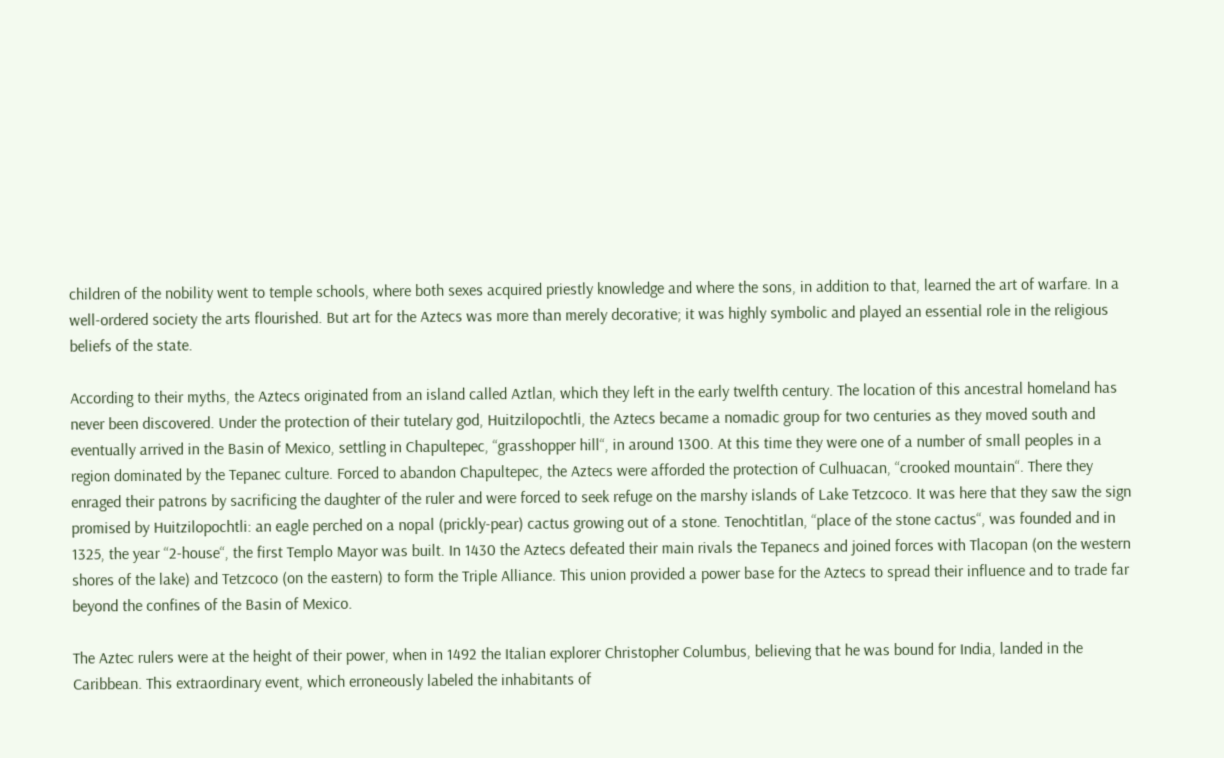children of the nobility went to temple schools, where both sexes acquired priestly knowledge and where the sons, in addition to that, learned the art of warfare. In a well-ordered society the arts flourished. But art for the Aztecs was more than merely decorative; it was highly symbolic and played an essential role in the religious beliefs of the state.

According to their myths, the Aztecs originated from an island called Aztlan, which they left in the early twelfth century. The location of this ancestral homeland has never been discovered. Under the protection of their tutelary god, Huitzilopochtli, the Aztecs became a nomadic group for two centuries as they moved south and eventually arrived in the Basin of Mexico, settling in Chapultepec, “grasshopper hill“, in around 1300. At this time they were one of a number of small peoples in a region dominated by the Tepanec culture. Forced to abandon Chapultepec, the Aztecs were afforded the protection of Culhuacan, “crooked mountain“. There they enraged their patrons by sacrificing the daughter of the ruler and were forced to seek refuge on the marshy islands of Lake Tetzcoco. It was here that they saw the sign promised by Huitzilopochtli: an eagle perched on a nopal (prickly-pear) cactus growing out of a stone. Tenochtitlan, “place of the stone cactus“, was founded and in 1325, the year “2-house“, the first Templo Mayor was built. In 1430 the Aztecs defeated their main rivals the Tepanecs and joined forces with Tlacopan (on the western shores of the lake) and Tetzcoco (on the eastern) to form the Triple Alliance. This union provided a power base for the Aztecs to spread their influence and to trade far beyond the confines of the Basin of Mexico.

The Aztec rulers were at the height of their power, when in 1492 the Italian explorer Christopher Columbus, believing that he was bound for India, landed in the Caribbean. This extraordinary event, which erroneously labeled the inhabitants of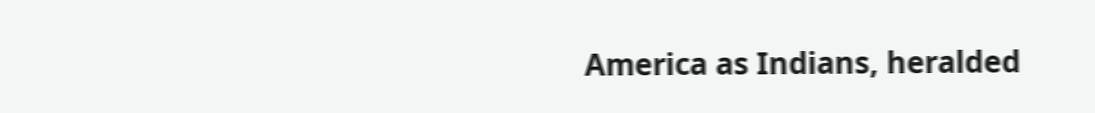America as Indians, heralded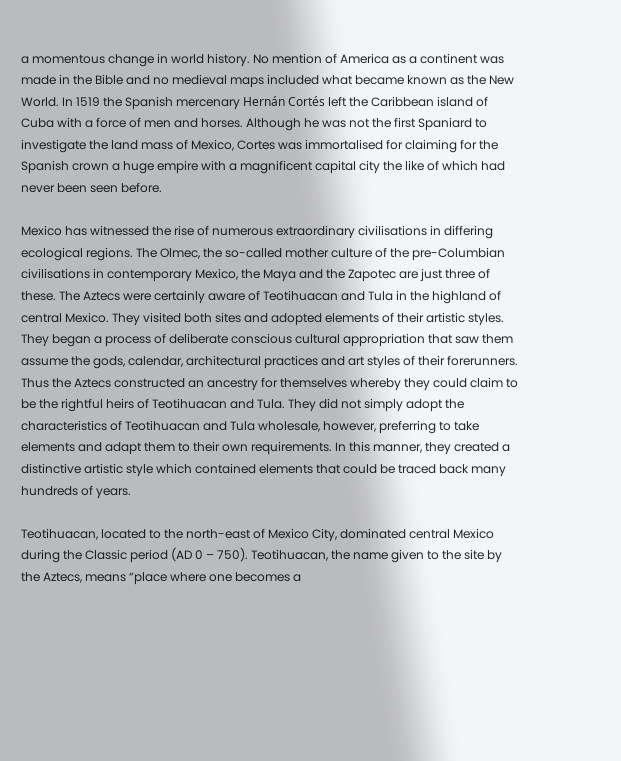a momentous change in world history. No mention of America as a continent was made in the Bible and no medieval maps included what became known as the New World. In 1519 the Spanish mercenary Hernán Cortés left the Caribbean island of Cuba with a force of men and horses. Although he was not the first Spaniard to investigate the land mass of Mexico, Cortes was immortalised for claiming for the Spanish crown a huge empire with a magnificent capital city the like of which had never been seen before.

Mexico has witnessed the rise of numerous extraordinary civilisations in differing ecological regions. The Olmec, the so-called mother culture of the pre-Columbian civilisations in contemporary Mexico, the Maya and the Zapotec are just three of these. The Aztecs were certainly aware of Teotihuacan and Tula in the highland of central Mexico. They visited both sites and adopted elements of their artistic styles. They began a process of deliberate conscious cultural appropriation that saw them assume the gods, calendar, architectural practices and art styles of their forerunners. Thus the Aztecs constructed an ancestry for themselves whereby they could claim to be the rightful heirs of Teotihuacan and Tula. They did not simply adopt the characteristics of Teotihuacan and Tula wholesale, however, preferring to take elements and adapt them to their own requirements. In this manner, they created a distinctive artistic style which contained elements that could be traced back many hundreds of years.

Teotihuacan, located to the north-east of Mexico City, dominated central Mexico during the Classic period (AD 0 – 750). Teotihuacan, the name given to the site by the Aztecs, means “place where one becomes a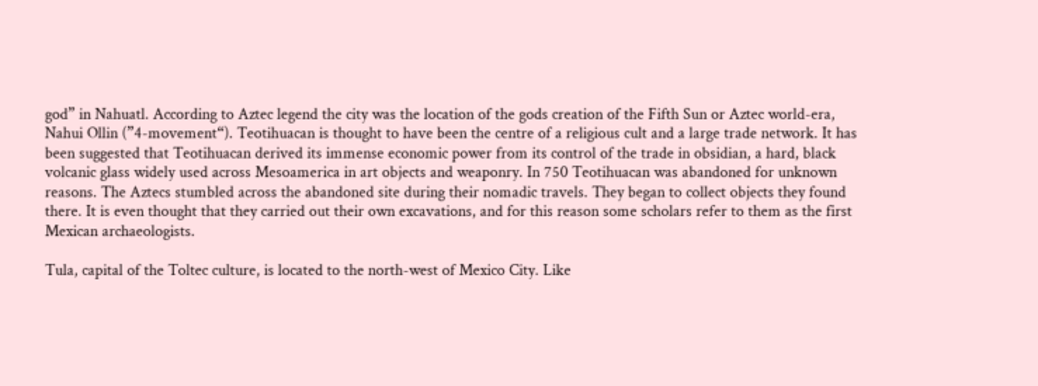god” in Nahuatl. According to Aztec legend the city was the location of the gods creation of the Fifth Sun or Aztec world-era, Nahui Ollin (”4-movement“). Teotihuacan is thought to have been the centre of a religious cult and a large trade network. It has been suggested that Teotihuacan derived its immense economic power from its control of the trade in obsidian, a hard, black volcanic glass widely used across Mesoamerica in art objects and weaponry. In 750 Teotihuacan was abandoned for unknown reasons. The Aztecs stumbled across the abandoned site during their nomadic travels. They began to collect objects they found there. It is even thought that they carried out their own excavations, and for this reason some scholars refer to them as the first Mexican archaeologists.

Tula, capital of the Toltec culture, is located to the north-west of Mexico City. Like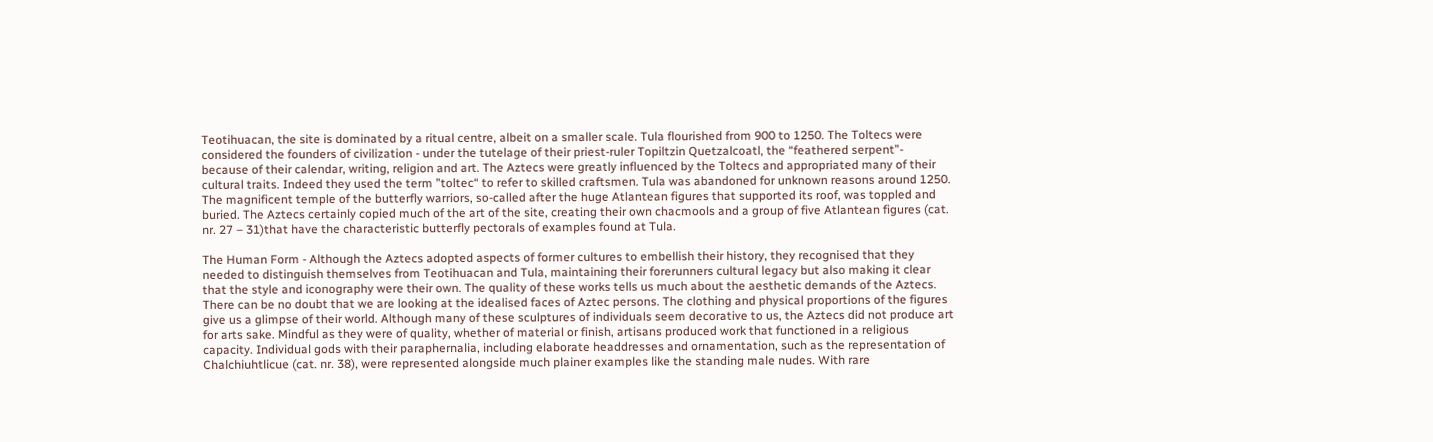Teotihuacan, the site is dominated by a ritual centre, albeit on a smaller scale. Tula flourished from 900 to 1250. The Toltecs were considered the founders of civilization - under the tutelage of their priest-ruler Topiltzin Quetzalcoatl, the “feathered serpent”- because of their calendar, writing, religion and art. The Aztecs were greatly influenced by the Toltecs and appropriated many of their cultural traits. Indeed they used the term ”toltec“ to refer to skilled craftsmen. Tula was abandoned for unknown reasons around 1250. The magnificent temple of the butterfly warriors, so-called after the huge Atlantean figures that supported its roof, was toppled and buried. The Aztecs certainly copied much of the art of the site, creating their own chacmools and a group of five Atlantean figures (cat. nr. 27 – 31)that have the characteristic butterfly pectorals of examples found at Tula.

The Human Form - Although the Aztecs adopted aspects of former cultures to embellish their history, they recognised that they needed to distinguish themselves from Teotihuacan and Tula, maintaining their forerunners cultural legacy but also making it clear that the style and iconography were their own. The quality of these works tells us much about the aesthetic demands of the Aztecs. There can be no doubt that we are looking at the idealised faces of Aztec persons. The clothing and physical proportions of the figures give us a glimpse of their world. Although many of these sculptures of individuals seem decorative to us, the Aztecs did not produce art for arts sake. Mindful as they were of quality, whether of material or finish, artisans produced work that functioned in a religious capacity. Individual gods with their paraphernalia, including elaborate headdresses and ornamentation, such as the representation of Chalchiuhtlicue (cat. nr. 38), were represented alongside much plainer examples like the standing male nudes. With rare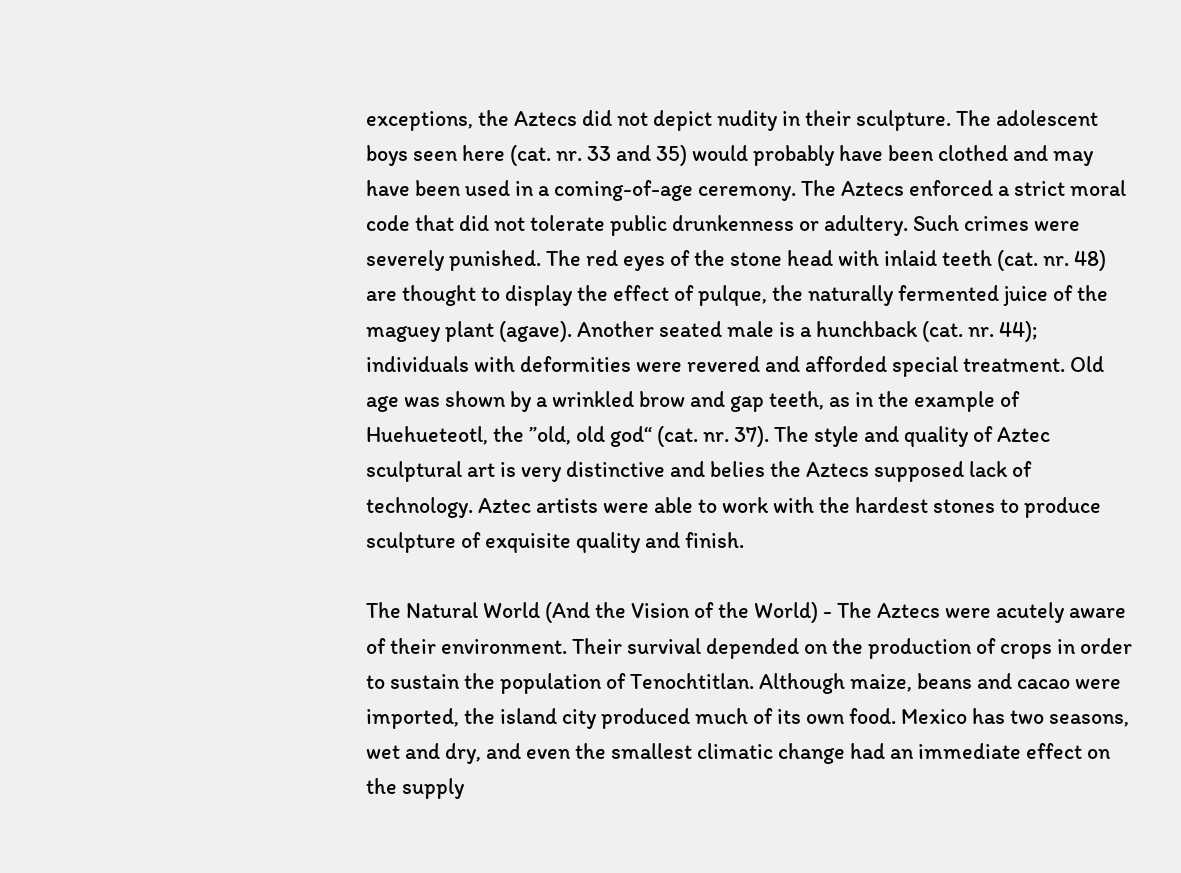exceptions, the Aztecs did not depict nudity in their sculpture. The adolescent boys seen here (cat. nr. 33 and 35) would probably have been clothed and may have been used in a coming-of-age ceremony. The Aztecs enforced a strict moral code that did not tolerate public drunkenness or adultery. Such crimes were severely punished. The red eyes of the stone head with inlaid teeth (cat. nr. 48) are thought to display the effect of pulque, the naturally fermented juice of the maguey plant (agave). Another seated male is a hunchback (cat. nr. 44); individuals with deformities were revered and afforded special treatment. Old age was shown by a wrinkled brow and gap teeth, as in the example of Huehueteotl, the ”old, old god“ (cat. nr. 37). The style and quality of Aztec sculptural art is very distinctive and belies the Aztecs supposed lack of technology. Aztec artists were able to work with the hardest stones to produce sculpture of exquisite quality and finish.

The Natural World (And the Vision of the World) - The Aztecs were acutely aware of their environment. Their survival depended on the production of crops in order to sustain the population of Tenochtitlan. Although maize, beans and cacao were imported, the island city produced much of its own food. Mexico has two seasons, wet and dry, and even the smallest climatic change had an immediate effect on the supply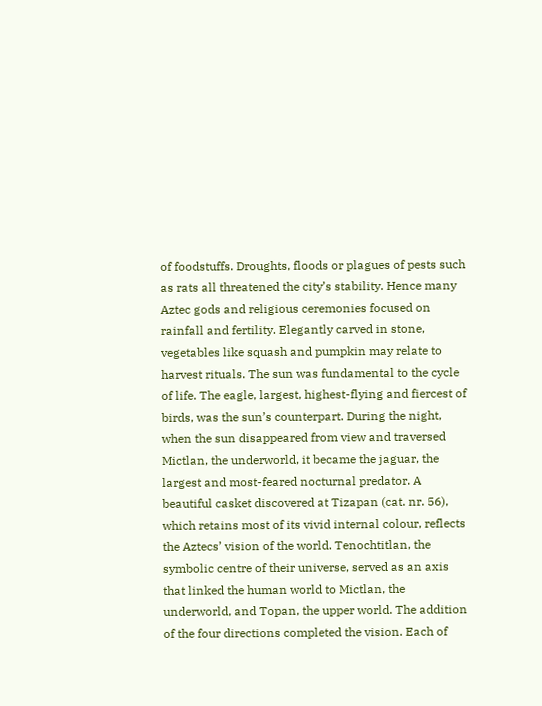of foodstuffs. Droughts, floods or plagues of pests such as rats all threatened the city’s stability. Hence many Aztec gods and religious ceremonies focused on rainfall and fertility. Elegantly carved in stone, vegetables like squash and pumpkin may relate to harvest rituals. The sun was fundamental to the cycle of life. The eagle, largest, highest-flying and fiercest of birds, was the sun’s counterpart. During the night, when the sun disappeared from view and traversed Mictlan, the underworld, it became the jaguar, the largest and most-feared nocturnal predator. A beautiful casket discovered at Tizapan (cat. nr. 56), which retains most of its vivid internal colour, reflects the Aztecs’ vision of the world. Tenochtitlan, the symbolic centre of their universe, served as an axis that linked the human world to Mictlan, the underworld, and Topan, the upper world. The addition of the four directions completed the vision. Each of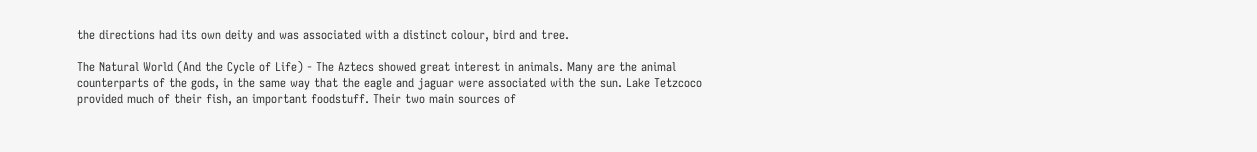the directions had its own deity and was associated with a distinct colour, bird and tree.

The Natural World (And the Cycle of Life) - The Aztecs showed great interest in animals. Many are the animal counterparts of the gods, in the same way that the eagle and jaguar were associated with the sun. Lake Tetzcoco provided much of their fish, an important foodstuff. Their two main sources of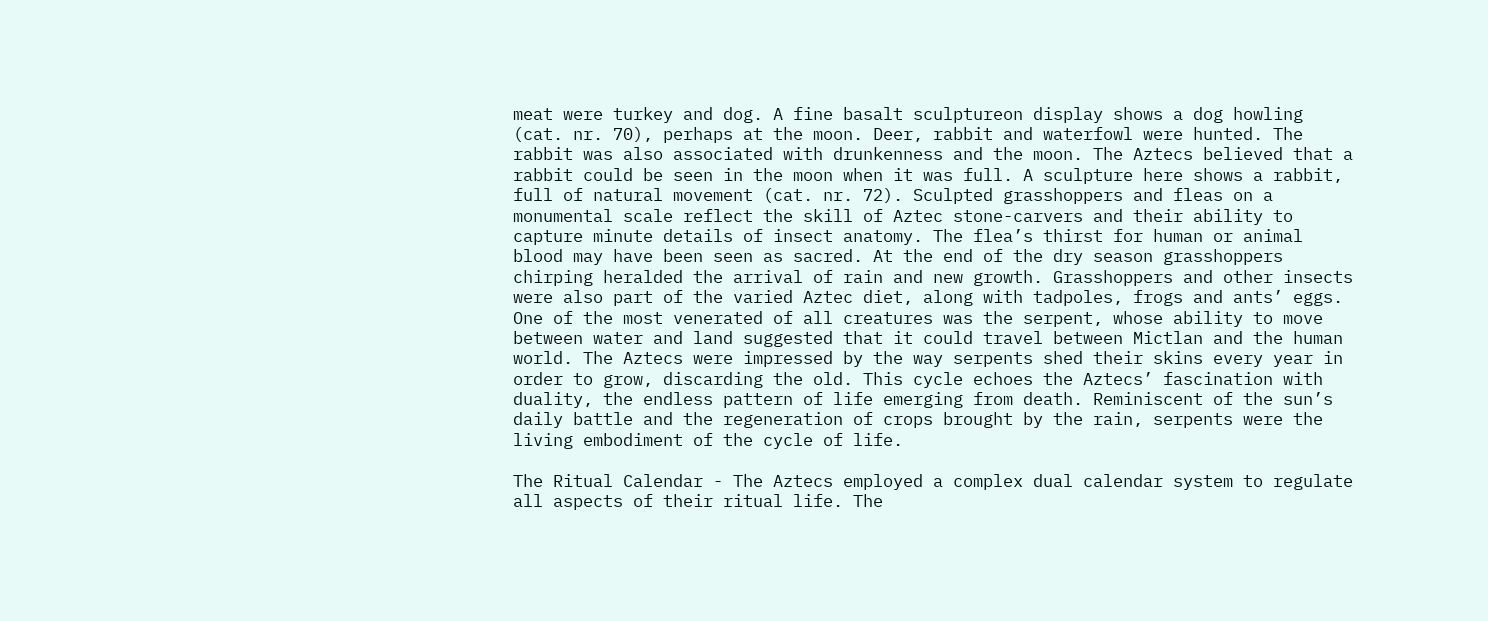meat were turkey and dog. A fine basalt sculptureon display shows a dog howling (cat. nr. 70), perhaps at the moon. Deer, rabbit and waterfowl were hunted. The rabbit was also associated with drunkenness and the moon. The Aztecs believed that a rabbit could be seen in the moon when it was full. A sculpture here shows a rabbit, full of natural movement (cat. nr. 72). Sculpted grasshoppers and fleas on a monumental scale reflect the skill of Aztec stone-carvers and their ability to capture minute details of insect anatomy. The flea’s thirst for human or animal blood may have been seen as sacred. At the end of the dry season grasshoppers chirping heralded the arrival of rain and new growth. Grasshoppers and other insects were also part of the varied Aztec diet, along with tadpoles, frogs and ants’ eggs. One of the most venerated of all creatures was the serpent, whose ability to move between water and land suggested that it could travel between Mictlan and the human world. The Aztecs were impressed by the way serpents shed their skins every year in order to grow, discarding the old. This cycle echoes the Aztecs’ fascination with duality, the endless pattern of life emerging from death. Reminiscent of the sun’s daily battle and the regeneration of crops brought by the rain, serpents were the living embodiment of the cycle of life.

The Ritual Calendar - The Aztecs employed a complex dual calendar system to regulate all aspects of their ritual life. The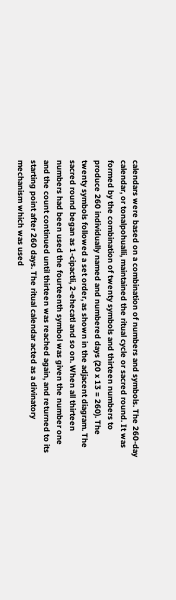calendars were based on a combination of numbers and symbols. The 260-day calendar, or tonalpohualli, maintained the ritual cycle or sacred round. It was formed by the combination of twenty symbols and thirteen numbers to produce 260 individually named and numbered days (20 x 13 = 260). The twenty symbols followed a set order, as shown in the adjacent diagram. The sacred round began as 1-cipactli, 2-ehecatl and so on. When all thirteen numbers had been used the fourteenth symbol was given the number one and the count continued until thirteen was reached again, and returned to its starting point after 260 days. The ritual calendar acted as a divinatory mechanism which was used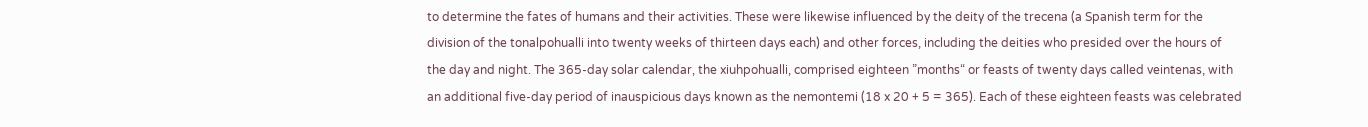to determine the fates of humans and their activities. These were likewise influenced by the deity of the trecena (a Spanish term for the division of the tonalpohualli into twenty weeks of thirteen days each) and other forces, including the deities who presided over the hours of the day and night. The 365-day solar calendar, the xiuhpohualli, comprised eighteen ”months“ or feasts of twenty days called veintenas, with an additional five-day period of inauspicious days known as the nemontemi (18 x 20 + 5 = 365). Each of these eighteen feasts was celebrated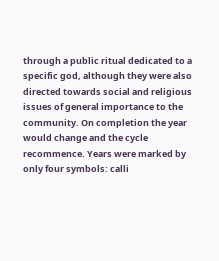through a public ritual dedicated to a specific god, although they were also directed towards social and religious issues of general importance to the community. On completion the year would change and the cycle recommence. Years were marked by only four symbols: calli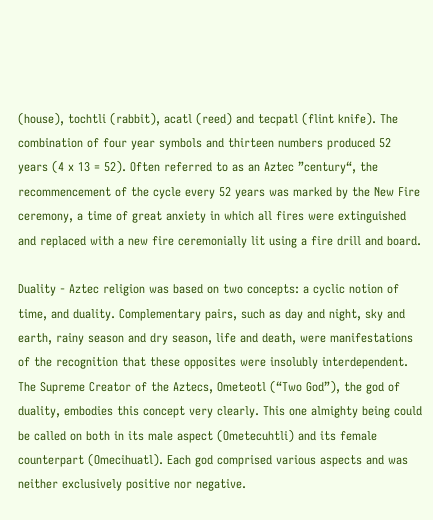(house), tochtli (rabbit), acatl (reed) and tecpatl (flint knife). The combination of four year symbols and thirteen numbers produced 52 years (4 x 13 = 52). Often referred to as an Aztec ”century“, the recommencement of the cycle every 52 years was marked by the New Fire ceremony, a time of great anxiety in which all fires were extinguished and replaced with a new fire ceremonially lit using a fire drill and board.

Duality - Aztec religion was based on two concepts: a cyclic notion of time, and duality. Complementary pairs, such as day and night, sky and earth, rainy season and dry season, life and death, were manifestations of the recognition that these opposites were insolubly interdependent. The Supreme Creator of the Aztecs, Ometeotl (“Two God”), the god of duality, embodies this concept very clearly. This one almighty being could be called on both in its male aspect (Ometecuhtli) and its female counterpart (Omecihuatl). Each god comprised various aspects and was neither exclusively positive nor negative.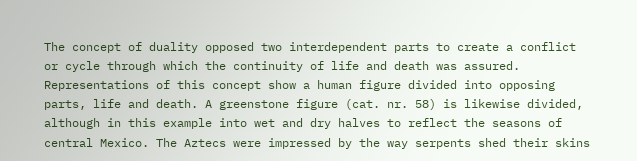The concept of duality opposed two interdependent parts to create a conflict or cycle through which the continuity of life and death was assured. Representations of this concept show a human figure divided into opposing parts, life and death. A greenstone figure (cat. nr. 58) is likewise divided, although in this example into wet and dry halves to reflect the seasons of central Mexico. The Aztecs were impressed by the way serpents shed their skins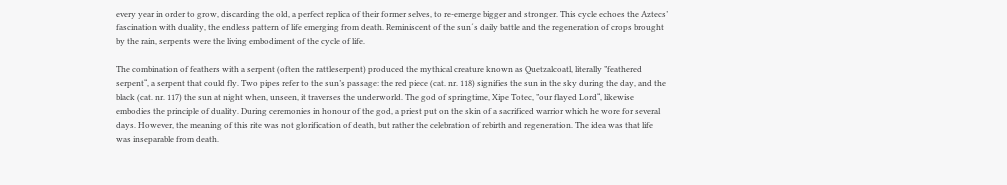every year in order to grow, discarding the old, a perfect replica of their former selves, to re-emerge bigger and stronger. This cycle echoes the Aztecs’ fascination with duality, the endless pattern of life emerging from death. Reminiscent of the sun´s daily battle and the regeneration of crops brought by the rain, serpents were the living embodiment of the cycle of life.

The combination of feathers with a serpent (often the rattleserpent) produced the mythical creature known as Quetzalcoatl, literally ”feathered serpent“, a serpent that could fly. Two pipes refer to the sun’s passage: the red piece (cat. nr. 118) signifies the sun in the sky during the day, and the black (cat. nr. 117) the sun at night when, unseen, it traverses the underworld. The god of springtime, Xipe Totec, ”our flayed Lord“, likewise embodies the principle of duality. During ceremonies in honour of the god, a priest put on the skin of a sacrificed warrior which he wore for several days. However, the meaning of this rite was not glorification of death, but rather the celebration of rebirth and regeneration. The idea was that life was inseparable from death.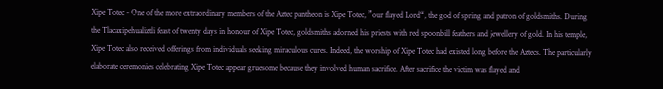Xipe Totec - One of the more extraordinary members of the Aztec pantheon is Xipe Totec, ”our flayed Lord“, the god of spring and patron of goldsmiths. During the Tlacaxipehualiztli feast of twenty days in honour of Xipe Totec, goldsmiths adorned his priests with red spoonbill feathers and jewellery of gold. In his temple, Xipe Totec also received offerings from individuals seeking miraculous cures. Indeed, the worship of Xipe Totec had existed long before the Aztecs. The particularly elaborate ceremonies celebrating Xipe Totec appear gruesome because they involved human sacrifice. After sacrifice the victim was flayed and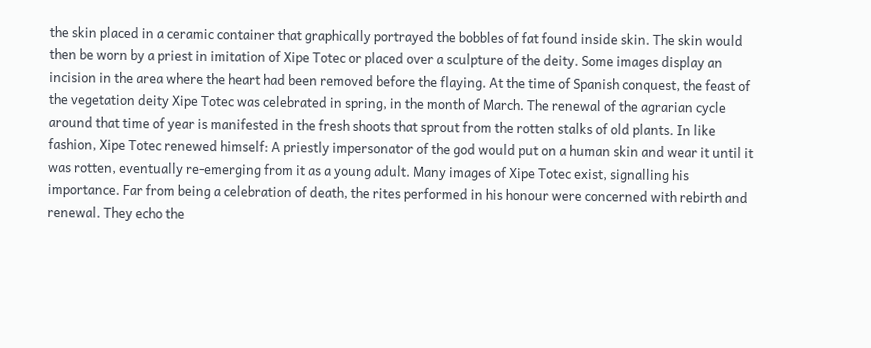the skin placed in a ceramic container that graphically portrayed the bobbles of fat found inside skin. The skin would then be worn by a priest in imitation of Xipe Totec or placed over a sculpture of the deity. Some images display an incision in the area where the heart had been removed before the flaying. At the time of Spanish conquest, the feast of the vegetation deity Xipe Totec was celebrated in spring, in the month of March. The renewal of the agrarian cycle around that time of year is manifested in the fresh shoots that sprout from the rotten stalks of old plants. In like fashion, Xipe Totec renewed himself: A priestly impersonator of the god would put on a human skin and wear it until it was rotten, eventually re-emerging from it as a young adult. Many images of Xipe Totec exist, signalling his importance. Far from being a celebration of death, the rites performed in his honour were concerned with rebirth and renewal. They echo the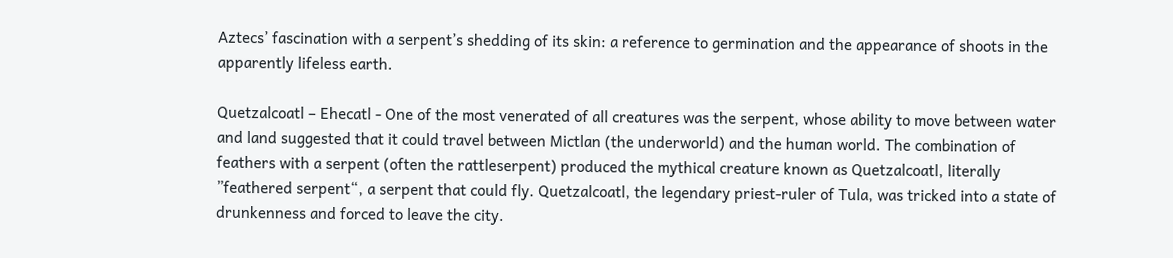Aztecs’ fascination with a serpent’s shedding of its skin: a reference to germination and the appearance of shoots in the apparently lifeless earth.

Quetzalcoatl – Ehecatl - One of the most venerated of all creatures was the serpent, whose ability to move between water and land suggested that it could travel between Mictlan (the underworld) and the human world. The combination of feathers with a serpent (often the rattleserpent) produced the mythical creature known as Quetzalcoatl, literally ”feathered serpent“, a serpent that could fly. Quetzalcoatl, the legendary priest-ruler of Tula, was tricked into a state of drunkenness and forced to leave the city.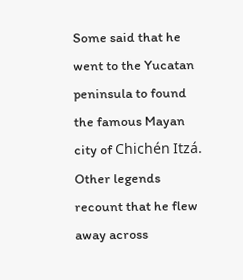Some said that he went to the Yucatan peninsula to found the famous Mayan city of Chichén Itzá. Other legends recount that he flew away across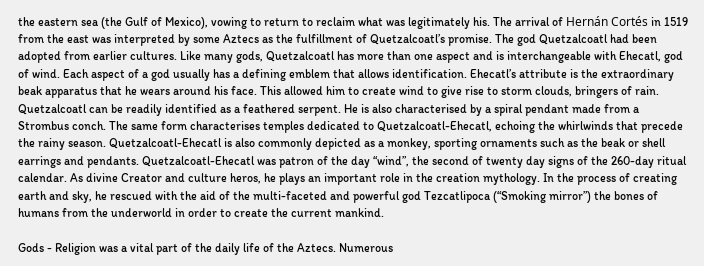the eastern sea (the Gulf of Mexico), vowing to return to reclaim what was legitimately his. The arrival of Hernán Cortés in 1519 from the east was interpreted by some Aztecs as the fulfillment of Quetzalcoatl’s promise. The god Quetzalcoatl had been adopted from earlier cultures. Like many gods, Quetzalcoatl has more than one aspect and is interchangeable with Ehecatl, god of wind. Each aspect of a god usually has a defining emblem that allows identification. Ehecatl’s attribute is the extraordinary beak apparatus that he wears around his face. This allowed him to create wind to give rise to storm clouds, bringers of rain. Quetzalcoatl can be readily identified as a feathered serpent. He is also characterised by a spiral pendant made from a Strombus conch. The same form characterises temples dedicated to Quetzalcoatl-Ehecatl, echoing the whirlwinds that precede the rainy season. Quetzalcoatl-Ehecatl is also commonly depicted as a monkey, sporting ornaments such as the beak or shell earrings and pendants. Quetzalcoatl-Ehecatl was patron of the day “wind”, the second of twenty day signs of the 260-day ritual calendar. As divine Creator and culture heros, he plays an important role in the creation mythology. In the process of creating earth and sky, he rescued with the aid of the multi-faceted and powerful god Tezcatlipoca (“Smoking mirror”) the bones of humans from the underworld in order to create the current mankind.

Gods - Religion was a vital part of the daily life of the Aztecs. Numerous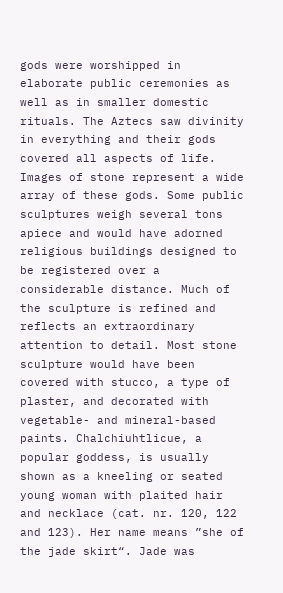gods were worshipped in elaborate public ceremonies as well as in smaller domestic rituals. The Aztecs saw divinity in everything and their gods covered all aspects of life. Images of stone represent a wide array of these gods. Some public sculptures weigh several tons apiece and would have adorned religious buildings designed to be registered over a considerable distance. Much of the sculpture is refined and reflects an extraordinary attention to detail. Most stone sculpture would have been covered with stucco, a type of plaster, and decorated with vegetable- and mineral-based paints. Chalchiuhtlicue, a popular goddess, is usually shown as a kneeling or seated young woman with plaited hair and necklace (cat. nr. 120, 122 and 123). Her name means ”she of the jade skirt“. Jade was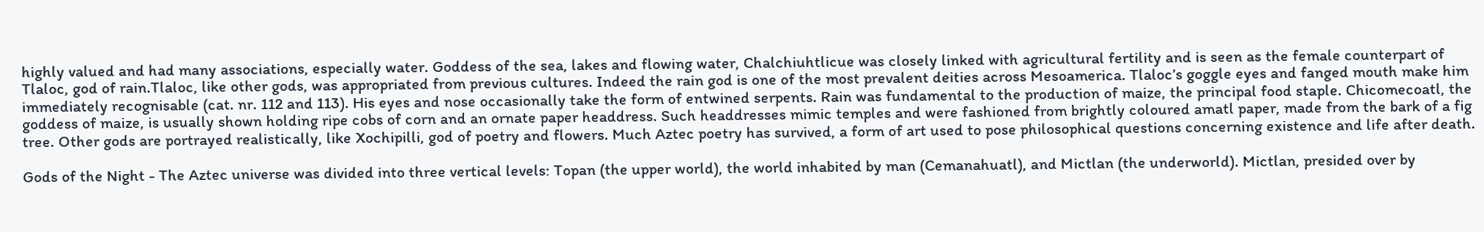highly valued and had many associations, especially water. Goddess of the sea, lakes and flowing water, Chalchiuhtlicue was closely linked with agricultural fertility and is seen as the female counterpart of Tlaloc, god of rain.Tlaloc, like other gods, was appropriated from previous cultures. Indeed the rain god is one of the most prevalent deities across Mesoamerica. Tlaloc’s goggle eyes and fanged mouth make him immediately recognisable (cat. nr. 112 and 113). His eyes and nose occasionally take the form of entwined serpents. Rain was fundamental to the production of maize, the principal food staple. Chicomecoatl, the goddess of maize, is usually shown holding ripe cobs of corn and an ornate paper headdress. Such headdresses mimic temples and were fashioned from brightly coloured amatl paper, made from the bark of a fig tree. Other gods are portrayed realistically, like Xochipilli, god of poetry and flowers. Much Aztec poetry has survived, a form of art used to pose philosophical questions concerning existence and life after death.

Gods of the Night - The Aztec universe was divided into three vertical levels: Topan (the upper world), the world inhabited by man (Cemanahuatl), and Mictlan (the underworld). Mictlan, presided over by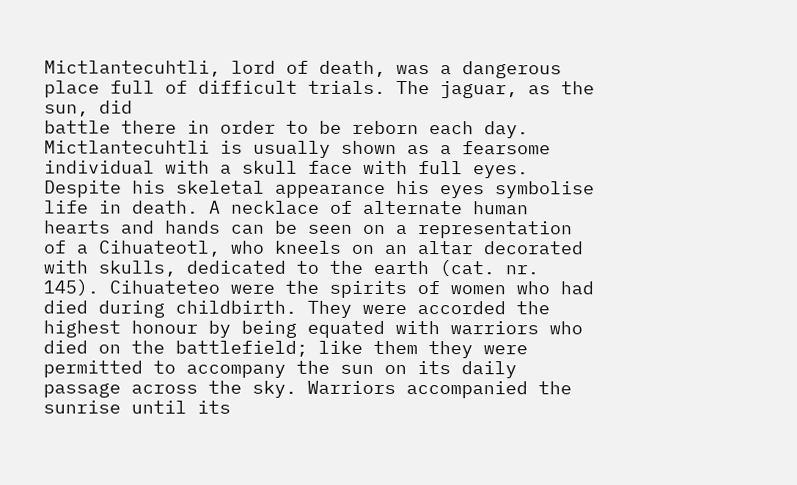Mictlantecuhtli, lord of death, was a dangerous place full of difficult trials. The jaguar, as the sun, did
battle there in order to be reborn each day. Mictlantecuhtli is usually shown as a fearsome individual with a skull face with full eyes. Despite his skeletal appearance his eyes symbolise life in death. A necklace of alternate human hearts and hands can be seen on a representation of a Cihuateotl, who kneels on an altar decorated with skulls, dedicated to the earth (cat. nr. 145). Cihuateteo were the spirits of women who had died during childbirth. They were accorded the highest honour by being equated with warriors who died on the battlefield; like them they were permitted to accompany the sun on its daily passage across the sky. Warriors accompanied the sunrise until its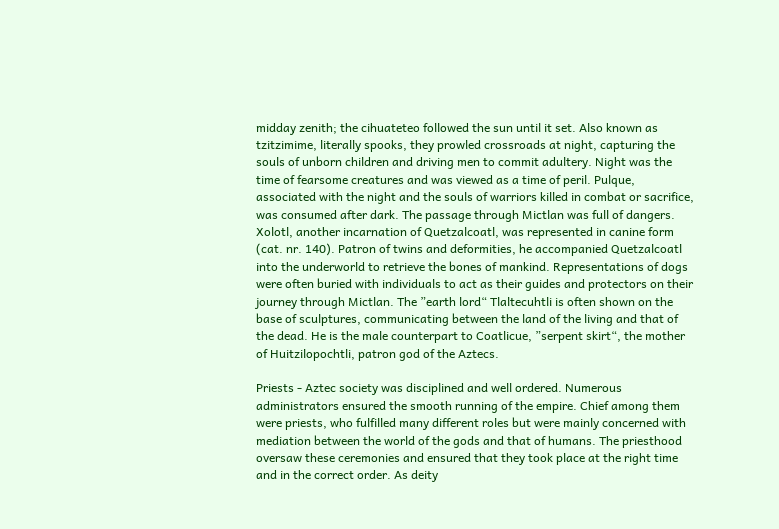midday zenith; the cihuateteo followed the sun until it set. Also known as tzitzimime, literally spooks, they prowled crossroads at night, capturing the souls of unborn children and driving men to commit adultery. Night was the time of fearsome creatures and was viewed as a time of peril. Pulque, associated with the night and the souls of warriors killed in combat or sacrifice, was consumed after dark. The passage through Mictlan was full of dangers. Xolotl, another incarnation of Quetzalcoatl, was represented in canine form (cat. nr. 140). Patron of twins and deformities, he accompanied Quetzalcoatl into the underworld to retrieve the bones of mankind. Representations of dogs were often buried with individuals to act as their guides and protectors on their journey through Mictlan. The ”earth lord“ Tlaltecuhtli is often shown on the base of sculptures, communicating between the land of the living and that of the dead. He is the male counterpart to Coatlicue, ”serpent skirt“, the mother of Huitzilopochtli, patron god of the Aztecs.

Priests - Aztec society was disciplined and well ordered. Numerous administrators ensured the smooth running of the empire. Chief among them were priests, who fulfilled many different roles but were mainly concerned with mediation between the world of the gods and that of humans. The priesthood oversaw these ceremonies and ensured that they took place at the right time and in the correct order. As deity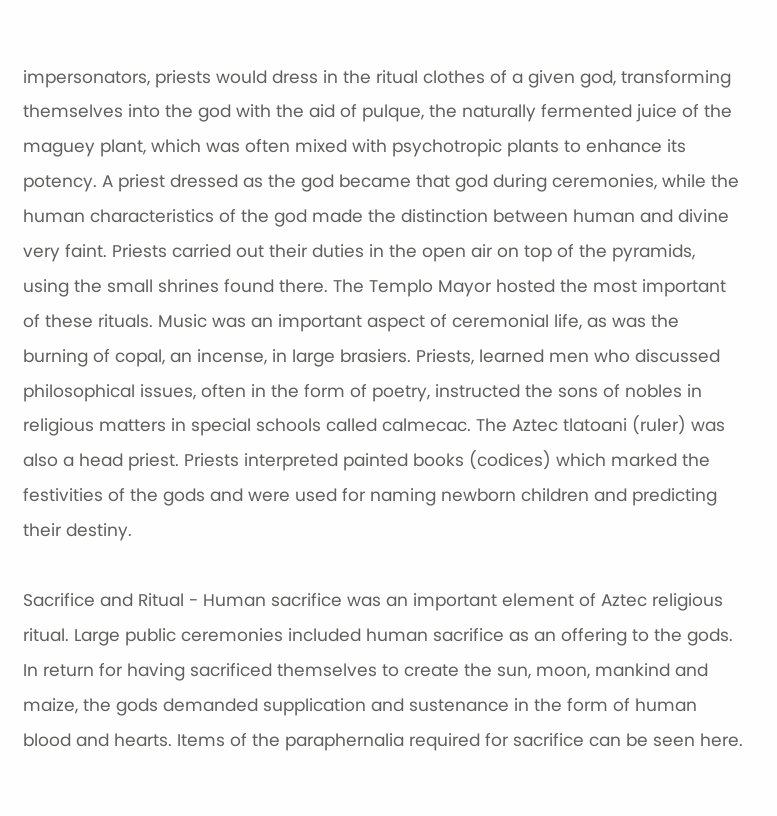impersonators, priests would dress in the ritual clothes of a given god, transforming themselves into the god with the aid of pulque, the naturally fermented juice of the maguey plant, which was often mixed with psychotropic plants to enhance its potency. A priest dressed as the god became that god during ceremonies, while the human characteristics of the god made the distinction between human and divine very faint. Priests carried out their duties in the open air on top of the pyramids, using the small shrines found there. The Templo Mayor hosted the most important of these rituals. Music was an important aspect of ceremonial life, as was the burning of copal, an incense, in large brasiers. Priests, learned men who discussed philosophical issues, often in the form of poetry, instructed the sons of nobles in religious matters in special schools called calmecac. The Aztec tlatoani (ruler) was also a head priest. Priests interpreted painted books (codices) which marked the festivities of the gods and were used for naming newborn children and predicting their destiny.

Sacrifice and Ritual - Human sacrifice was an important element of Aztec religious ritual. Large public ceremonies included human sacrifice as an offering to the gods. In return for having sacrificed themselves to create the sun, moon, mankind and maize, the gods demanded supplication and sustenance in the form of human blood and hearts. Items of the paraphernalia required for sacrifice can be seen here.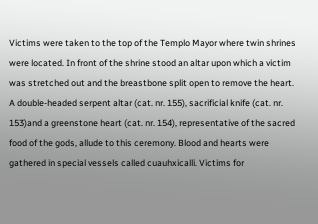Victims were taken to the top of the Templo Mayor where twin shrines were located. In front of the shrine stood an altar upon which a victim was stretched out and the breastbone split open to remove the heart. A double-headed serpent altar (cat. nr. 155), sacrificial knife (cat. nr. 153)and a greenstone heart (cat. nr. 154), representative of the sacred food of the gods, allude to this ceremony. Blood and hearts were gathered in special vessels called cuauhxicalli. Victims for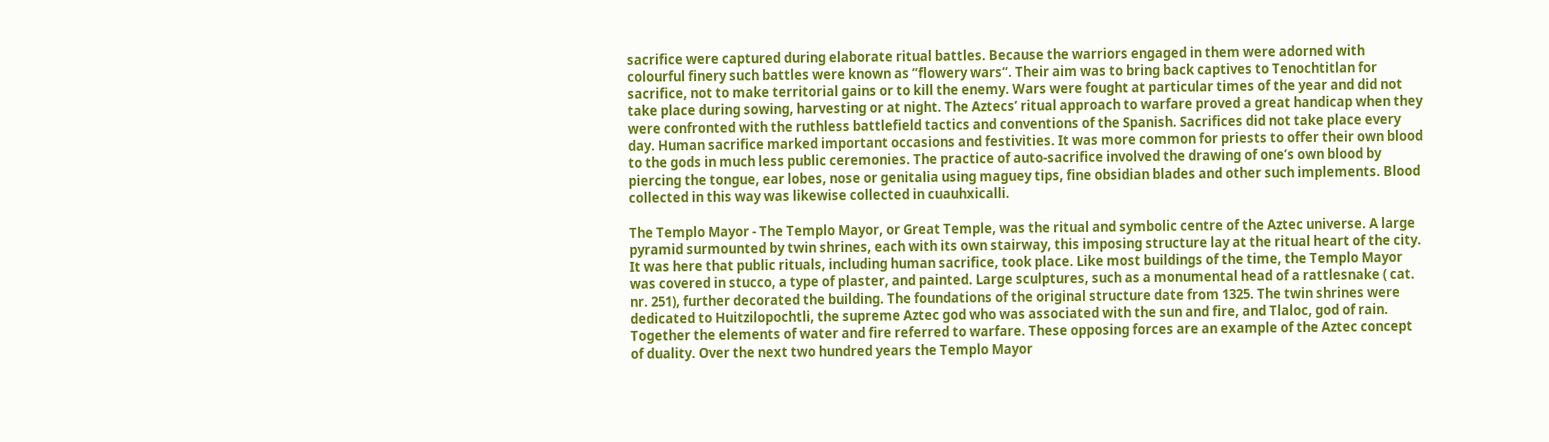sacrifice were captured during elaborate ritual battles. Because the warriors engaged in them were adorned with colourful finery such battles were known as ”flowery wars“. Their aim was to bring back captives to Tenochtitlan for sacrifice, not to make territorial gains or to kill the enemy. Wars were fought at particular times of the year and did not take place during sowing, harvesting or at night. The Aztecs’ ritual approach to warfare proved a great handicap when they were confronted with the ruthless battlefield tactics and conventions of the Spanish. Sacrifices did not take place every day. Human sacrifice marked important occasions and festivities. It was more common for priests to offer their own blood to the gods in much less public ceremonies. The practice of auto-sacrifice involved the drawing of one’s own blood by piercing the tongue, ear lobes, nose or genitalia using maguey tips, fine obsidian blades and other such implements. Blood collected in this way was likewise collected in cuauhxicalli.

The Templo Mayor - The Templo Mayor, or Great Temple, was the ritual and symbolic centre of the Aztec universe. A large pyramid surmounted by twin shrines, each with its own stairway, this imposing structure lay at the ritual heart of the city. It was here that public rituals, including human sacrifice, took place. Like most buildings of the time, the Templo Mayor was covered in stucco, a type of plaster, and painted. Large sculptures, such as a monumental head of a rattlesnake ( cat. nr. 251), further decorated the building. The foundations of the original structure date from 1325. The twin shrines were dedicated to Huitzilopochtli, the supreme Aztec god who was associated with the sun and fire, and Tlaloc, god of rain. Together the elements of water and fire referred to warfare. These opposing forces are an example of the Aztec concept of duality. Over the next two hundred years the Templo Mayor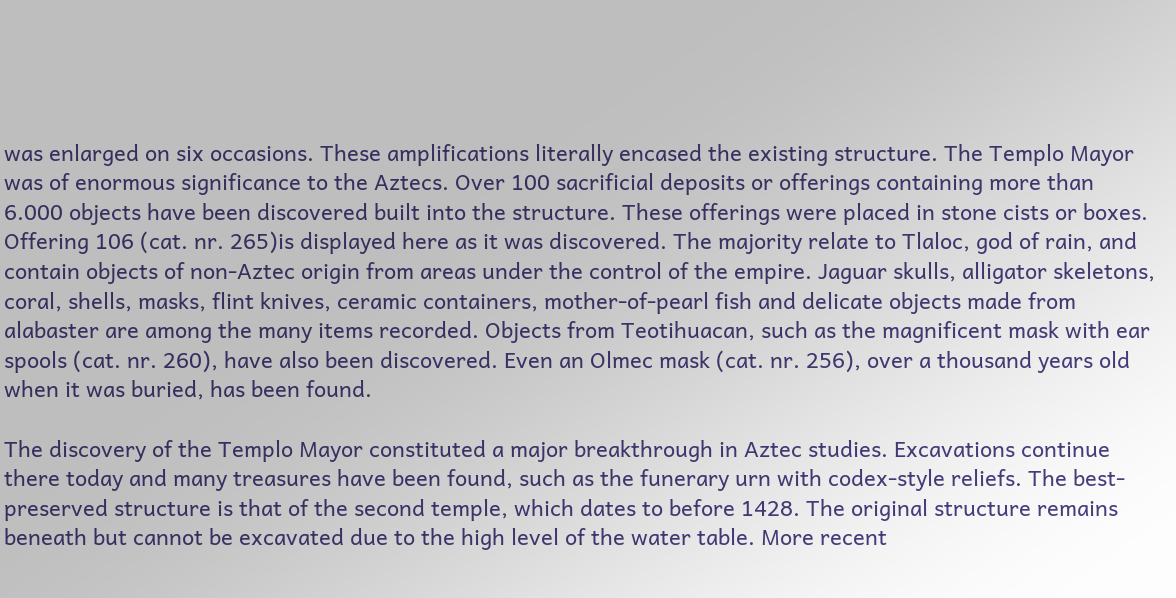was enlarged on six occasions. These amplifications literally encased the existing structure. The Templo Mayor was of enormous significance to the Aztecs. Over 100 sacrificial deposits or offerings containing more than 6.000 objects have been discovered built into the structure. These offerings were placed in stone cists or boxes. Offering 106 (cat. nr. 265)is displayed here as it was discovered. The majority relate to Tlaloc, god of rain, and contain objects of non-Aztec origin from areas under the control of the empire. Jaguar skulls, alligator skeletons, coral, shells, masks, flint knives, ceramic containers, mother-of-pearl fish and delicate objects made from alabaster are among the many items recorded. Objects from Teotihuacan, such as the magnificent mask with ear spools (cat. nr. 260), have also been discovered. Even an Olmec mask (cat. nr. 256), over a thousand years old when it was buried, has been found.

The discovery of the Templo Mayor constituted a major breakthrough in Aztec studies. Excavations continue there today and many treasures have been found, such as the funerary urn with codex-style reliefs. The best-preserved structure is that of the second temple, which dates to before 1428. The original structure remains beneath but cannot be excavated due to the high level of the water table. More recent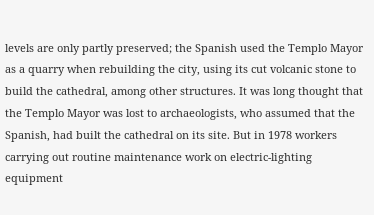levels are only partly preserved; the Spanish used the Templo Mayor as a quarry when rebuilding the city, using its cut volcanic stone to build the cathedral, among other structures. It was long thought that the Templo Mayor was lost to archaeologists, who assumed that the Spanish, had built the cathedral on its site. But in 1978 workers carrying out routine maintenance work on electric-lighting equipment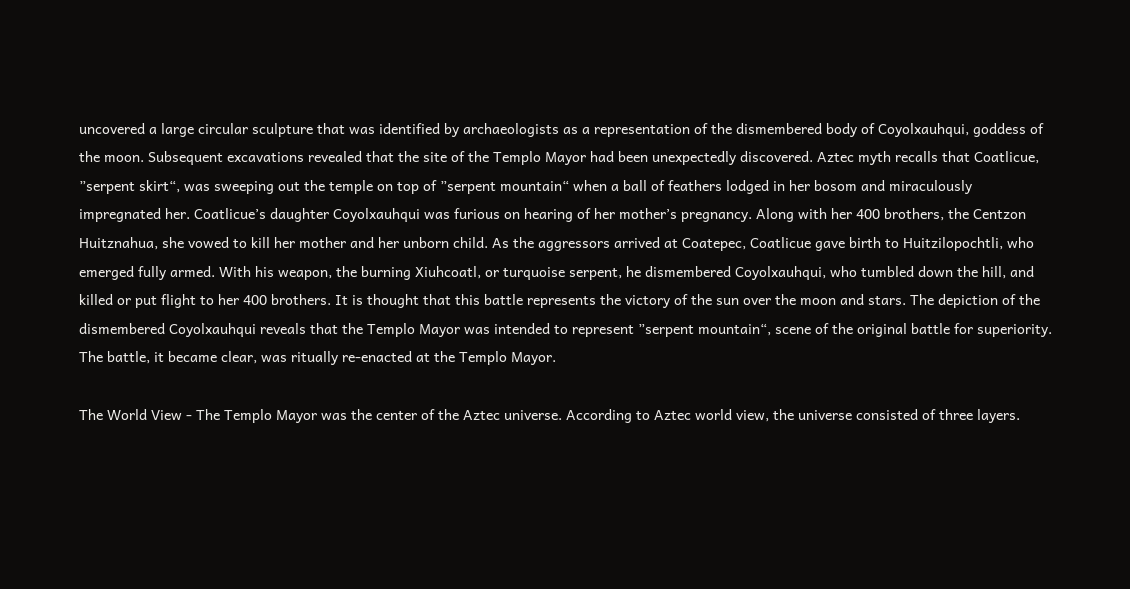uncovered a large circular sculpture that was identified by archaeologists as a representation of the dismembered body of Coyolxauhqui, goddess of the moon. Subsequent excavations revealed that the site of the Templo Mayor had been unexpectedly discovered. Aztec myth recalls that Coatlicue, ”serpent skirt“, was sweeping out the temple on top of ”serpent mountain“ when a ball of feathers lodged in her bosom and miraculously impregnated her. Coatlicue’s daughter Coyolxauhqui was furious on hearing of her mother’s pregnancy. Along with her 400 brothers, the Centzon Huitznahua, she vowed to kill her mother and her unborn child. As the aggressors arrived at Coatepec, Coatlicue gave birth to Huitzilopochtli, who emerged fully armed. With his weapon, the burning Xiuhcoatl, or turquoise serpent, he dismembered Coyolxauhqui, who tumbled down the hill, and killed or put flight to her 400 brothers. It is thought that this battle represents the victory of the sun over the moon and stars. The depiction of the dismembered Coyolxauhqui reveals that the Templo Mayor was intended to represent ”serpent mountain“, scene of the original battle for superiority. The battle, it became clear, was ritually re-enacted at the Templo Mayor.

The World View - The Templo Mayor was the center of the Aztec universe. According to Aztec world view, the universe consisted of three layers.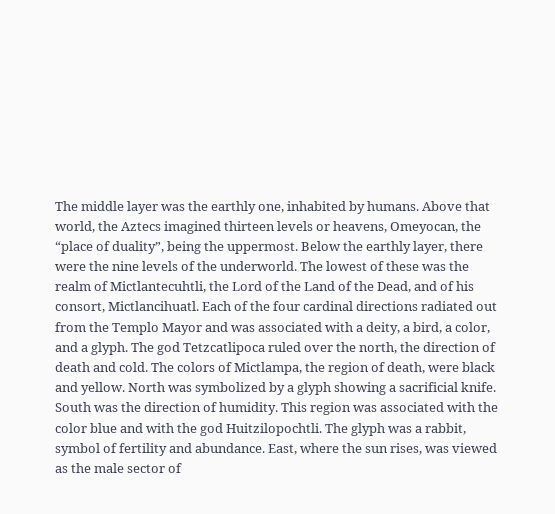The middle layer was the earthly one, inhabited by humans. Above that world, the Aztecs imagined thirteen levels or heavens, Omeyocan, the “place of duality”, being the uppermost. Below the earthly layer, there were the nine levels of the underworld. The lowest of these was the realm of Mictlantecuhtli, the Lord of the Land of the Dead, and of his consort, Mictlancihuatl. Each of the four cardinal directions radiated out from the Templo Mayor and was associated with a deity, a bird, a color, and a glyph. The god Tetzcatlipoca ruled over the north, the direction of death and cold. The colors of Mictlampa, the region of death, were black and yellow. North was symbolized by a glyph showing a sacrificial knife. South was the direction of humidity. This region was associated with the color blue and with the god Huitzilopochtli. The glyph was a rabbit, symbol of fertility and abundance. East, where the sun rises, was viewed as the male sector of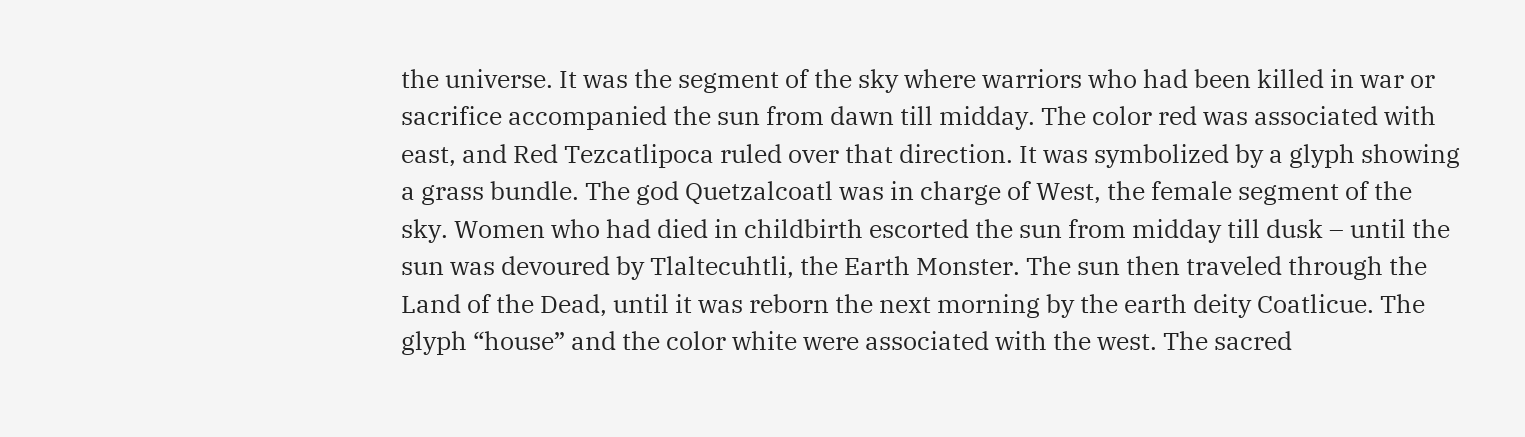the universe. It was the segment of the sky where warriors who had been killed in war or sacrifice accompanied the sun from dawn till midday. The color red was associated with east, and Red Tezcatlipoca ruled over that direction. It was symbolized by a glyph showing a grass bundle. The god Quetzalcoatl was in charge of West, the female segment of the sky. Women who had died in childbirth escorted the sun from midday till dusk – until the sun was devoured by Tlaltecuhtli, the Earth Monster. The sun then traveled through the Land of the Dead, until it was reborn the next morning by the earth deity Coatlicue. The glyph “house” and the color white were associated with the west. The sacred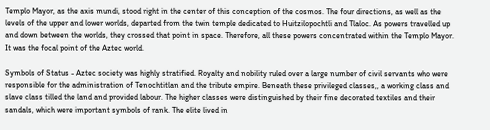Templo Mayor, as the axis mundi, stood right in the center of this conception of the cosmos. The four directions, as well as the levels of the upper and lower worlds, departed from the twin temple dedicated to Huitzilopochtli and Tlaloc. As powers travelled up and down between the worlds, they crossed that point in space. Therefore, all these powers concentrated within the Templo Mayor. It was the focal point of the Aztec world.

Symbols of Status - Aztec society was highly stratified. Royalty and nobility ruled over a large number of civil servants who were responsible for the administration of Tenochtitlan and the tribute empire. Beneath these privileged classes,, a working class and slave class tilled the land and provided labour. The higher classes were distinguished by their fine decorated textiles and their sandals, which were important symbols of rank. The elite lived in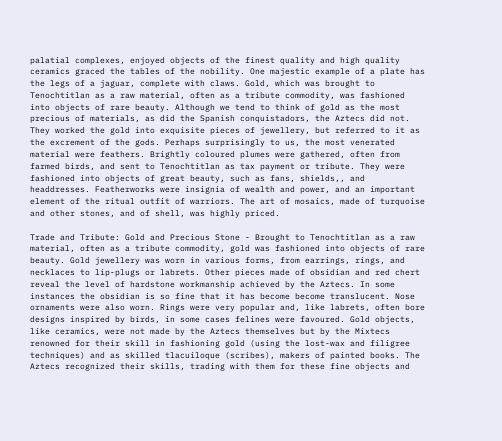palatial complexes, enjoyed objects of the finest quality and high quality ceramics graced the tables of the nobility. One majestic example of a plate has the legs of a jaguar, complete with claws. Gold, which was brought to Tenochtitlan as a raw material, often as a tribute commodity, was fashioned into objects of rare beauty. Although we tend to think of gold as the most precious of materials, as did the Spanish conquistadors, the Aztecs did not. They worked the gold into exquisite pieces of jewellery, but referred to it as the excrement of the gods. Perhaps surprisingly to us, the most venerated material were feathers. Brightly coloured plumes were gathered, often from farmed birds, and sent to Tenochtitlan as tax payment or tribute. They were fashioned into objects of great beauty, such as fans, shields,, and headdresses. Featherworks were insignia of wealth and power, and an important element of the ritual outfit of warriors. The art of mosaics, made of turquoise and other stones, and of shell, was highly priced.

Trade and Tribute: Gold and Precious Stone - Brought to Tenochtitlan as a raw material, often as a tribute commodity, gold was fashioned into objects of rare beauty. Gold jewellery was worn in various forms, from earrings, rings, and necklaces to lip-plugs or labrets. Other pieces made of obsidian and red chert reveal the level of hardstone workmanship achieved by the Aztecs. In some instances the obsidian is so fine that it has become become translucent. Nose ornaments were also worn. Rings were very popular and, like labrets, often bore designs inspired by birds, in some cases felines were favoured. Gold objects, like ceramics, were not made by the Aztecs themselves but by the Mixtecs renowned for their skill in fashioning gold (using the lost-wax and filigree techniques) and as skilled tlacuiloque (scribes), makers of painted books. The Aztecs recognized their skills, trading with them for these fine objects and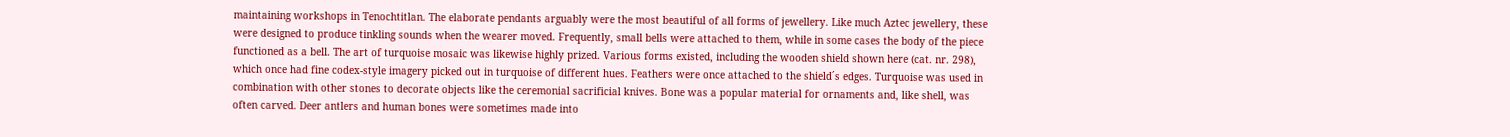maintaining workshops in Tenochtitlan. The elaborate pendants arguably were the most beautiful of all forms of jewellery. Like much Aztec jewellery, these were designed to produce tinkling sounds when the wearer moved. Frequently, small bells were attached to them, while in some cases the body of the piece functioned as a bell. The art of turquoise mosaic was likewise highly prized. Various forms existed, including the wooden shield shown here (cat. nr. 298), which once had fine codex-style imagery picked out in turquoise of different hues. Feathers were once attached to the shield´s edges. Turquoise was used in combination with other stones to decorate objects like the ceremonial sacrificial knives. Bone was a popular material for ornaments and, like shell, was often carved. Deer antlers and human bones were sometimes made into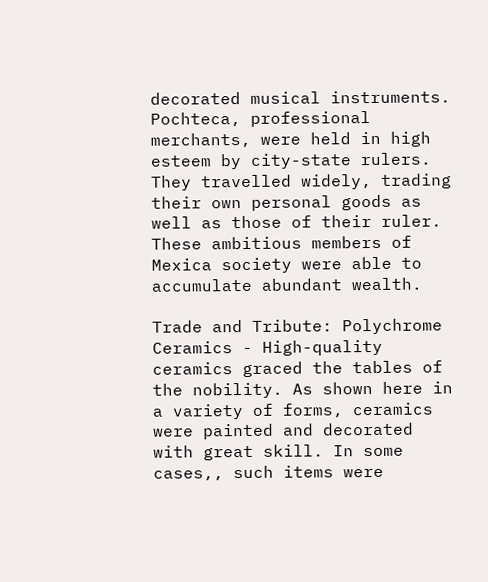decorated musical instruments. Pochteca, professional merchants, were held in high esteem by city-state rulers. They travelled widely, trading their own personal goods as well as those of their ruler. These ambitious members of Mexica society were able to accumulate abundant wealth.

Trade and Tribute: Polychrome Ceramics - High-quality ceramics graced the tables of the nobility. As shown here in a variety of forms, ceramics were painted and decorated with great skill. In some cases,, such items were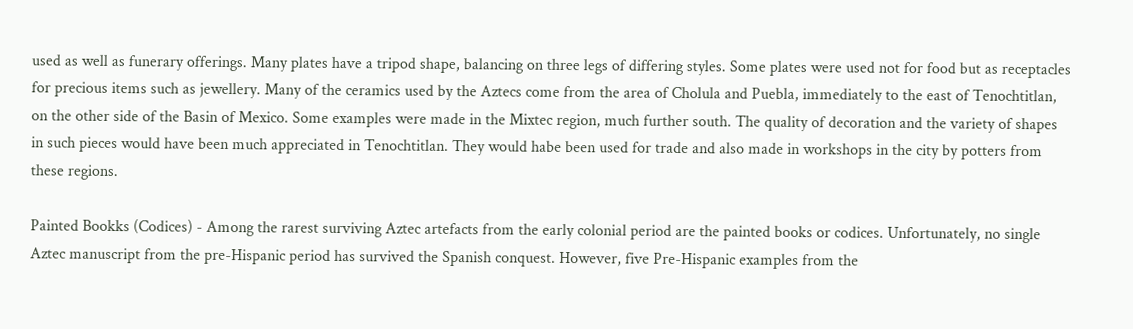used as well as funerary offerings. Many plates have a tripod shape, balancing on three legs of differing styles. Some plates were used not for food but as receptacles for precious items such as jewellery. Many of the ceramics used by the Aztecs come from the area of Cholula and Puebla, immediately to the east of Tenochtitlan, on the other side of the Basin of Mexico. Some examples were made in the Mixtec region, much further south. The quality of decoration and the variety of shapes in such pieces would have been much appreciated in Tenochtitlan. They would habe been used for trade and also made in workshops in the city by potters from these regions.

Painted Bookks (Codices) - Among the rarest surviving Aztec artefacts from the early colonial period are the painted books or codices. Unfortunately, no single Aztec manuscript from the pre-Hispanic period has survived the Spanish conquest. However, five Pre-Hispanic examples from the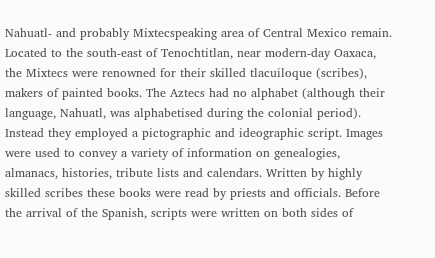Nahuatl- and probably Mixtecspeaking area of Central Mexico remain. Located to the south-east of Tenochtitlan, near modern-day Oaxaca, the Mixtecs were renowned for their skilled tlacuiloque (scribes), makers of painted books. The Aztecs had no alphabet (although their language, Nahuatl, was alphabetised during the colonial period). Instead they employed a pictographic and ideographic script. Images were used to convey a variety of information on genealogies, almanacs, histories, tribute lists and calendars. Written by highly skilled scribes these books were read by priests and officials. Before the arrival of the Spanish, scripts were written on both sides of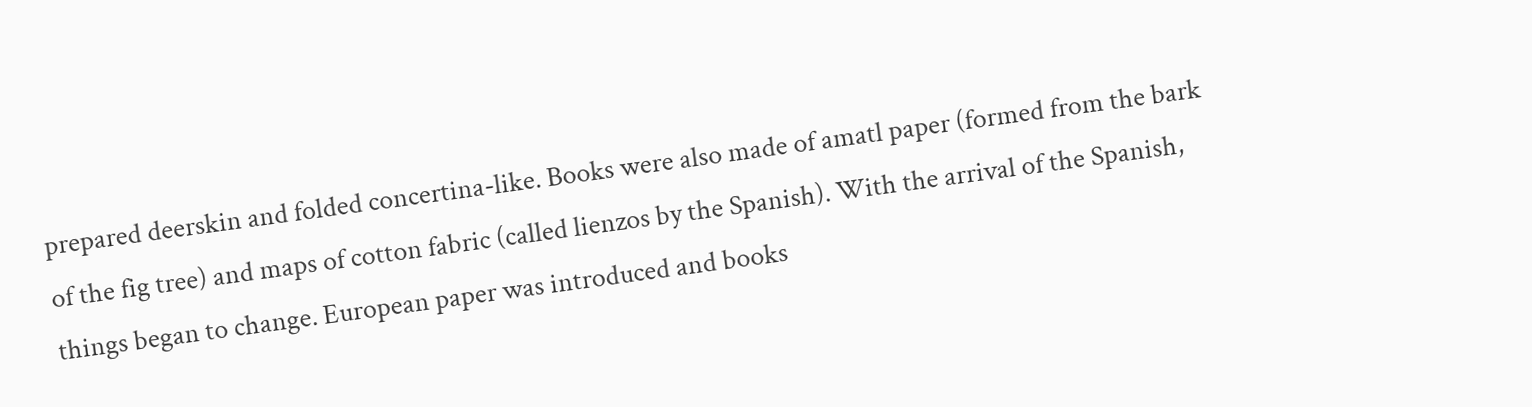prepared deerskin and folded concertina-like. Books were also made of amatl paper (formed from the bark of the fig tree) and maps of cotton fabric (called lienzos by the Spanish). With the arrival of the Spanish, things began to change. European paper was introduced and books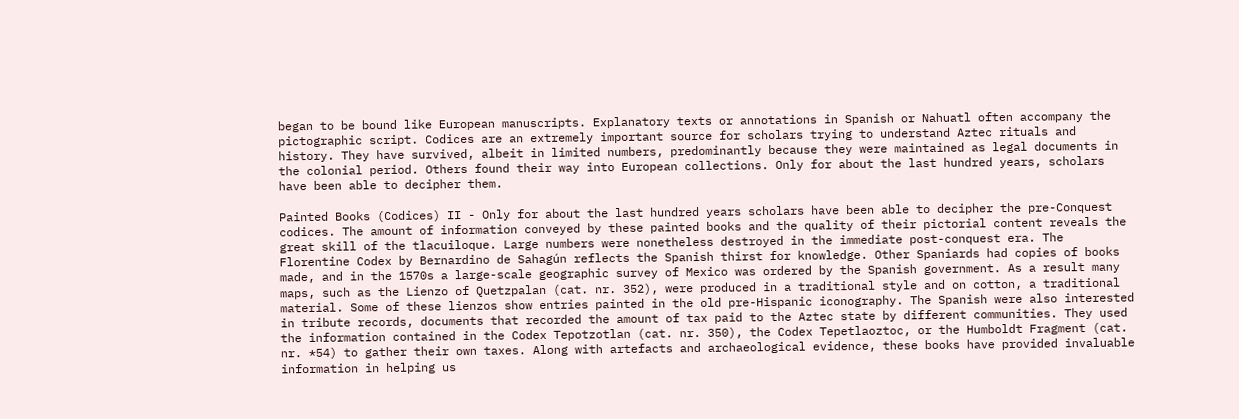began to be bound like European manuscripts. Explanatory texts or annotations in Spanish or Nahuatl often accompany the pictographic script. Codices are an extremely important source for scholars trying to understand Aztec rituals and history. They have survived, albeit in limited numbers, predominantly because they were maintained as legal documents in the colonial period. Others found their way into European collections. Only for about the last hundred years, scholars have been able to decipher them.

Painted Books (Codices) II - Only for about the last hundred years scholars have been able to decipher the pre-Conquest codices. The amount of information conveyed by these painted books and the quality of their pictorial content reveals the great skill of the tlacuiloque. Large numbers were nonetheless destroyed in the immediate post-conquest era. The Florentine Codex by Bernardino de Sahagún reflects the Spanish thirst for knowledge. Other Spaniards had copies of books made, and in the 1570s a large-scale geographic survey of Mexico was ordered by the Spanish government. As a result many maps, such as the Lienzo of Quetzpalan (cat. nr. 352), were produced in a traditional style and on cotton, a traditional material. Some of these lienzos show entries painted in the old pre-Hispanic iconography. The Spanish were also interested in tribute records, documents that recorded the amount of tax paid to the Aztec state by different communities. They used the information contained in the Codex Tepotzotlan (cat. nr. 350), the Codex Tepetlaoztoc, or the Humboldt Fragment (cat. nr. *54) to gather their own taxes. Along with artefacts and archaeological evidence, these books have provided invaluable information in helping us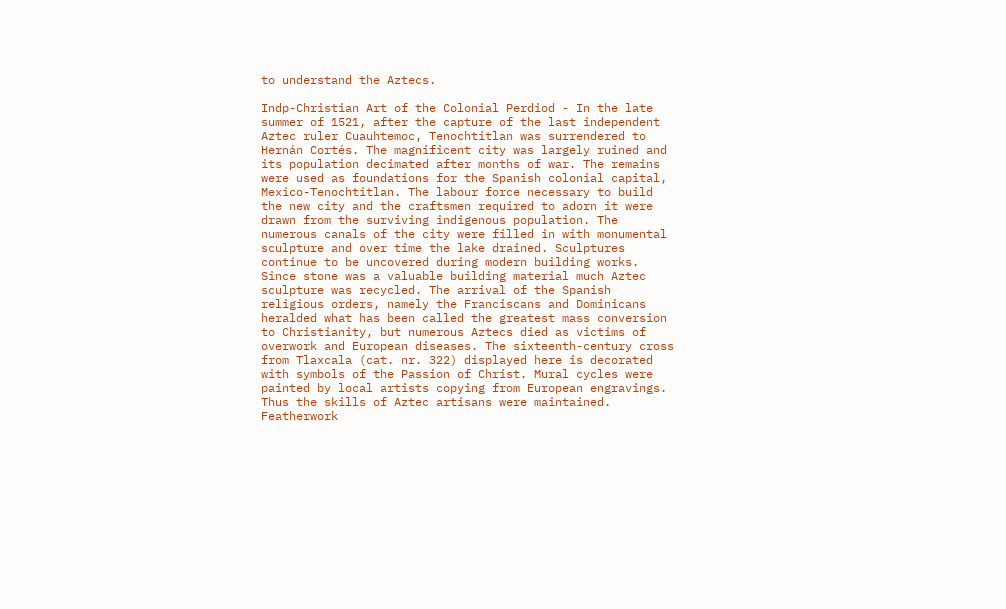to understand the Aztecs.

Indp-Christian Art of the Colonial Perdiod - In the late summer of 1521, after the capture of the last independent Aztec ruler Cuauhtemoc, Tenochtitlan was surrendered to Hernán Cortés. The magnificent city was largely ruined and its population decimated after months of war. The remains were used as foundations for the Spanish colonial capital, Mexico-Tenochtitlan. The labour force necessary to build the new city and the craftsmen required to adorn it were drawn from the surviving indigenous population. The numerous canals of the city were filled in with monumental sculpture and over time the lake drained. Sculptures continue to be uncovered during modern building works. Since stone was a valuable building material much Aztec sculpture was recycled. The arrival of the Spanish religious orders, namely the Franciscans and Dominicans heralded what has been called the greatest mass conversion to Christianity, but numerous Aztecs died as victims of overwork and European diseases. The sixteenth-century cross from Tlaxcala (cat. nr. 322) displayed here is decorated with symbols of the Passion of Christ. Mural cycles were painted by local artists copying from European engravings. Thus the skills of Aztec artisans were maintained. Featherwork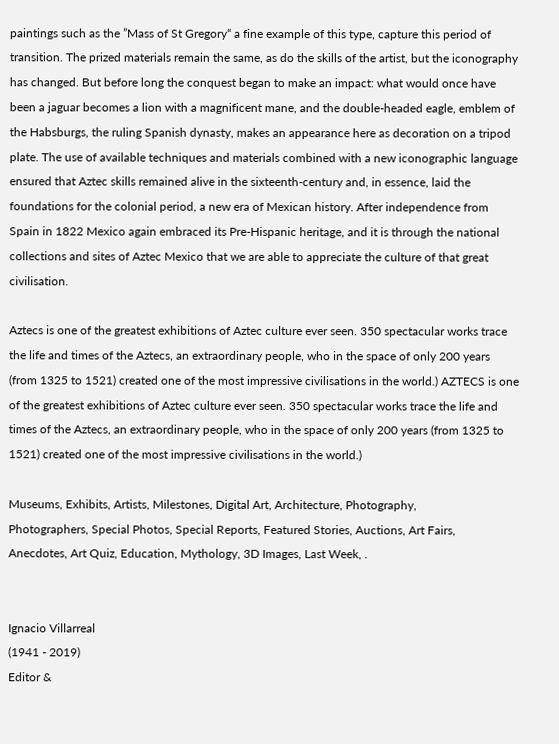paintings such as the ”Mass of St Gregory“ a fine example of this type, capture this period of transition. The prized materials remain the same, as do the skills of the artist, but the iconography has changed. But before long the conquest began to make an impact: what would once have been a jaguar becomes a lion with a magnificent mane, and the double-headed eagle, emblem of the Habsburgs, the ruling Spanish dynasty, makes an appearance here as decoration on a tripod plate. The use of available techniques and materials combined with a new iconographic language ensured that Aztec skills remained alive in the sixteenth-century and, in essence, laid the foundations for the colonial period, a new era of Mexican history. After independence from Spain in 1822 Mexico again embraced its Pre-Hispanic heritage, and it is through the national collections and sites of Aztec Mexico that we are able to appreciate the culture of that great civilisation.

Aztecs is one of the greatest exhibitions of Aztec culture ever seen. 350 spectacular works trace the life and times of the Aztecs, an extraordinary people, who in the space of only 200 years (from 1325 to 1521) created one of the most impressive civilisations in the world.) AZTECS is one of the greatest exhibitions of Aztec culture ever seen. 350 spectacular works trace the life and times of the Aztecs, an extraordinary people, who in the space of only 200 years (from 1325 to 1521) created one of the most impressive civilisations in the world.)

Museums, Exhibits, Artists, Milestones, Digital Art, Architecture, Photography,
Photographers, Special Photos, Special Reports, Featured Stories, Auctions, Art Fairs,
Anecdotes, Art Quiz, Education, Mythology, 3D Images, Last Week, .


Ignacio Villarreal
(1941 - 2019)
Editor &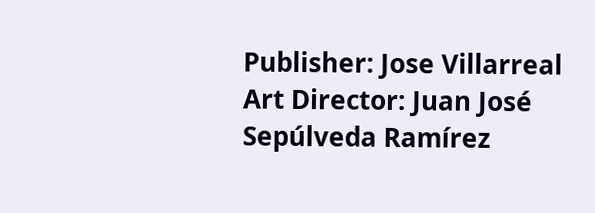Publisher: Jose Villarreal
Art Director: Juan José Sepúlveda Ramírez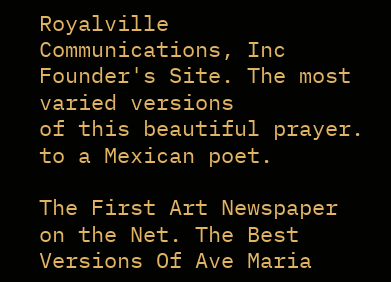Royalville Communications, Inc
Founder's Site. The most varied versions
of this beautiful prayer.
to a Mexican poet.

The First Art Newspaper on the Net. The Best Versions Of Ave Maria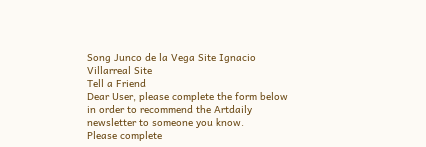Song Junco de la Vega Site Ignacio Villarreal Site
Tell a Friend
Dear User, please complete the form below in order to recommend the Artdaily newsletter to someone you know.
Please complete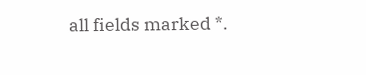all fields marked *.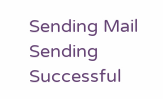Sending Mail
Sending Successful